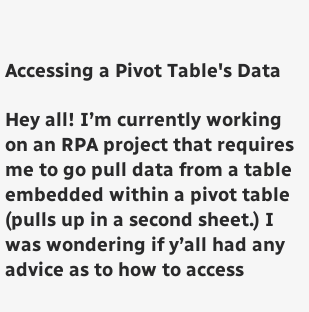Accessing a Pivot Table's Data

Hey all! I’m currently working on an RPA project that requires me to go pull data from a table embedded within a pivot table (pulls up in a second sheet.) I was wondering if y’all had any advice as to how to access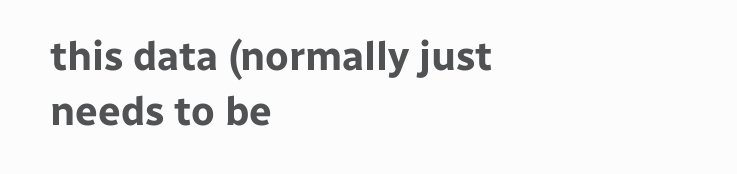this data (normally just needs to be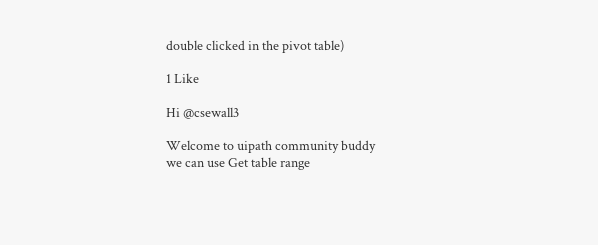double clicked in the pivot table)

1 Like

Hi @csewall3

Welcome to uipath community buddy
we can use Get table range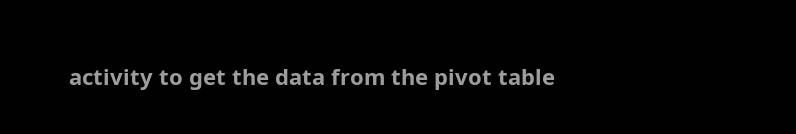activity to get the data from the pivot table